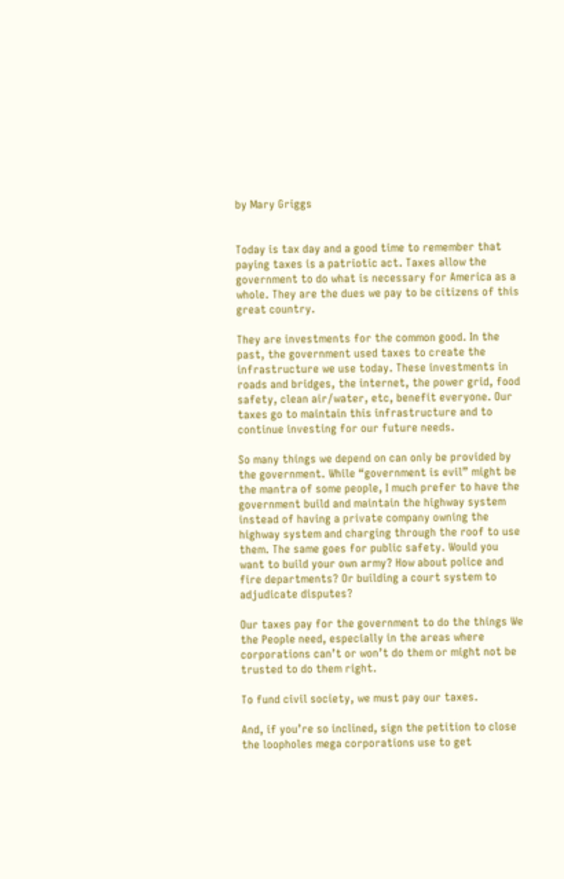by Mary Griggs


Today is tax day and a good time to remember that paying taxes is a patriotic act. Taxes allow the government to do what is necessary for America as a whole. They are the dues we pay to be citizens of this great country.

They are investments for the common good. In the past, the government used taxes to create the infrastructure we use today. These investments in roads and bridges, the internet, the power grid, food safety, clean air/water, etc, benefit everyone. Our taxes go to maintain this infrastructure and to continue investing for our future needs.

So many things we depend on can only be provided by the government. While “government is evil” might be the mantra of some people, I much prefer to have the government build and maintain the highway system instead of having a private company owning the highway system and charging through the roof to use them. The same goes for public safety. Would you want to build your own army? How about police and fire departments? Or building a court system to adjudicate disputes?

Our taxes pay for the government to do the things We the People need, especially in the areas where corporations can’t or won’t do them or might not be trusted to do them right.

To fund civil society, we must pay our taxes.

And, if you’re so inclined, sign the petition to close the loopholes mega corporations use to get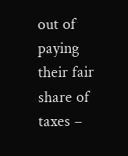out of paying their fair share of taxes –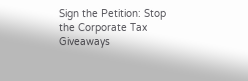Sign the Petition: Stop the Corporate Tax Giveaways